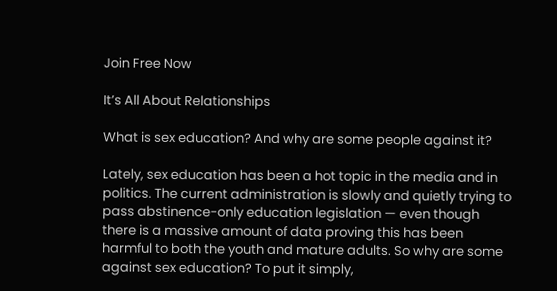Join Free Now

It’s All About Relationships

What is sex education? And why are some people against it?

Lately, sex education has been a hot topic in the media and in politics. The current administration is slowly and quietly trying to pass abstinence-only education legislation — even though there is a massive amount of data proving this has been harmful to both the youth and mature adults. So why are some against sex education? To put it simply,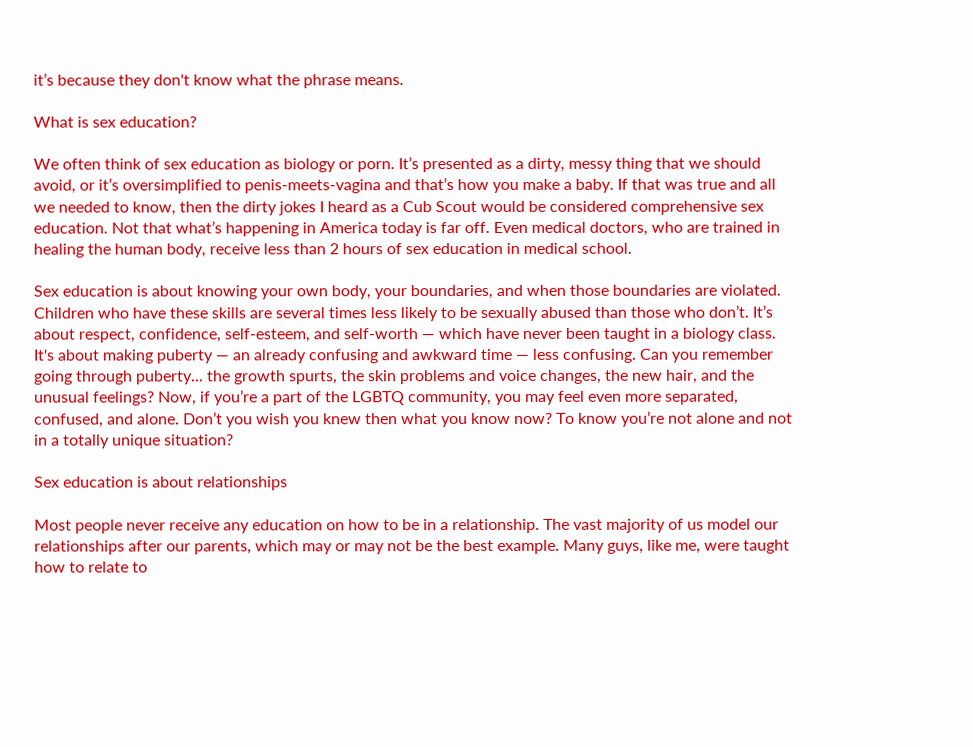it’s because they don't know what the phrase means.

What is sex education?

We often think of sex education as biology or porn. It’s presented as a dirty, messy thing that we should avoid, or it’s oversimplified to penis-meets-vagina and that’s how you make a baby. If that was true and all we needed to know, then the dirty jokes I heard as a Cub Scout would be considered comprehensive sex education. Not that what’s happening in America today is far off. Even medical doctors, who are trained in healing the human body, receive less than 2 hours of sex education in medical school.

Sex education is about knowing your own body, your boundaries, and when those boundaries are violated. Children who have these skills are several times less likely to be sexually abused than those who don’t. It’s about respect, confidence, self-esteem, and self-worth — which have never been taught in a biology class. It's about making puberty — an already confusing and awkward time — less confusing. Can you remember going through puberty... the growth spurts, the skin problems and voice changes, the new hair, and the unusual feelings? Now, if you’re a part of the LGBTQ community, you may feel even more separated, confused, and alone. Don’t you wish you knew then what you know now? To know you’re not alone and not in a totally unique situation?

Sex education is about relationships

Most people never receive any education on how to be in a relationship. The vast majority of us model our relationships after our parents, which may or may not be the best example. Many guys, like me, were taught how to relate to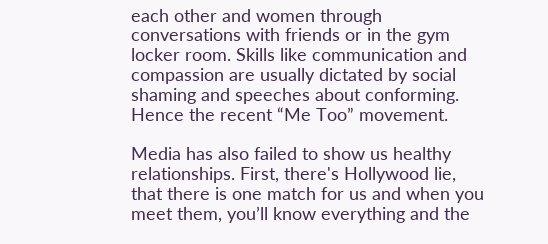each other and women through conversations with friends or in the gym locker room. Skills like communication and compassion are usually dictated by social shaming and speeches about conforming. Hence the recent “Me Too” movement.

Media has also failed to show us healthy relationships. First, there's Hollywood lie, that there is one match for us and when you meet them, you’ll know everything and the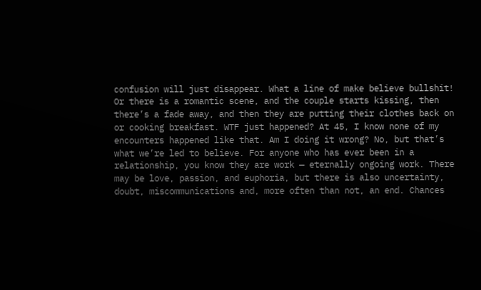confusion will just disappear. What a line of make believe bullshit! Or there is a romantic scene, and the couple starts kissing, then there’s a fade away, and then they are putting their clothes back on or cooking breakfast. WTF just happened? At 45, I know none of my encounters happened like that. Am I doing it wrong? No, but that’s what we’re led to believe. For anyone who has ever been in a relationship, you know they are work — eternally ongoing work. There may be love, passion, and euphoria, but there is also uncertainty, doubt, miscommunications and, more often than not, an end. Chances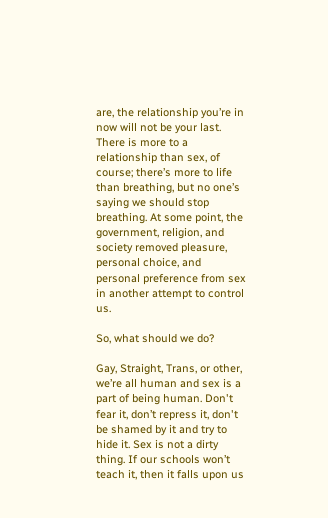are, the relationship you’re in now will not be your last. There is more to a relationship than sex, of course; there’s more to life than breathing, but no one’s saying we should stop breathing. At some point, the government, religion, and society removed pleasure, personal choice, and personal preference from sex in another attempt to control us.

So, what should we do?

Gay, Straight, Trans, or other, we’re all human and sex is a part of being human. Don't fear it, don’t repress it, don't be shamed by it and try to hide it. Sex is not a dirty thing. If our schools won’t teach it, then it falls upon us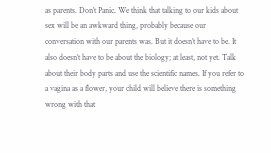as parents. Don’t Panic. We think that talking to our kids about sex will be an awkward thing, probably because our conversation with our parents was. But it doesn’t have to be. It also doesn’t have to be about the biology; at least, not yet. Talk about their body parts and use the scientific names. If you refer to a vagina as a flower, your child will believe there is something wrong with that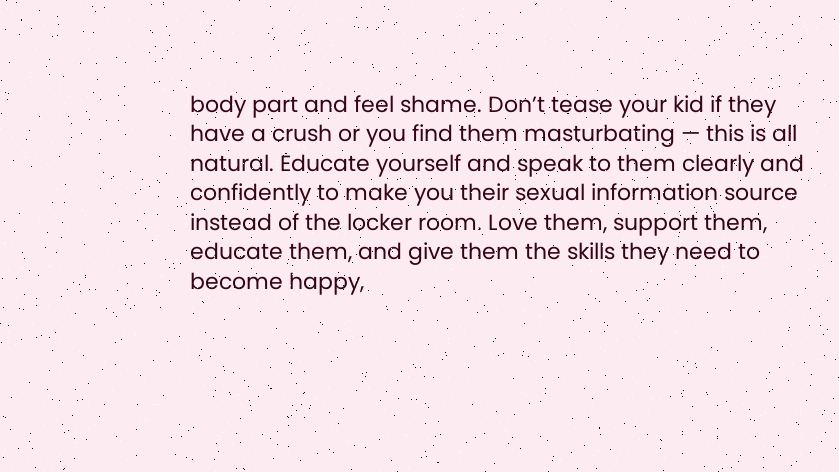body part and feel shame. Don’t tease your kid if they have a crush or you find them masturbating — this is all natural. Educate yourself and speak to them clearly and confidently to make you their sexual information source instead of the locker room. Love them, support them, educate them, and give them the skills they need to become happy,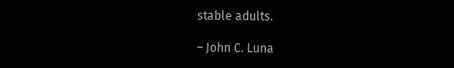stable adults.

– John C. Luna